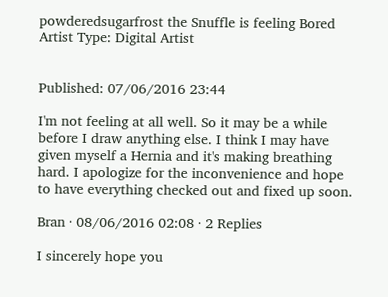powderedsugarfrost the Snuffle is feeling Bored
Artist Type: Digital Artist


Published: 07/06/2016 23:44

I'm not feeling at all well. So it may be a while before I draw anything else. I think I may have given myself a Hernia and it's making breathing hard. I apologize for the inconvenience and hope to have everything checked out and fixed up soon.

Bran · 08/06/2016 02:08 · 2 Replies

I sincerely hope you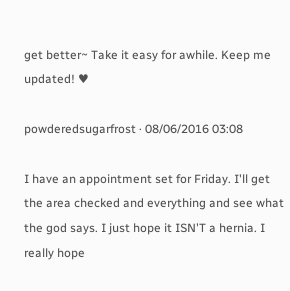get better~ Take it easy for awhile. Keep me updated! ♥

powderedsugarfrost · 08/06/2016 03:08

I have an appointment set for Friday. I'll get the area checked and everything and see what the god says. I just hope it ISN'T a hernia. I really hope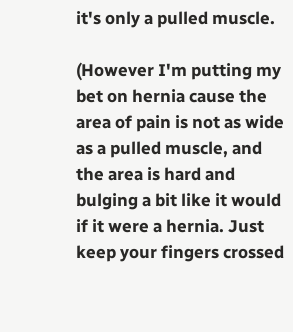it's only a pulled muscle.

(However I'm putting my bet on hernia cause the area of pain is not as wide as a pulled muscle, and the area is hard and bulging a bit like it would if it were a hernia. Just keep your fingers crossed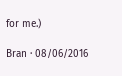for me.)

Bran · 08/06/2016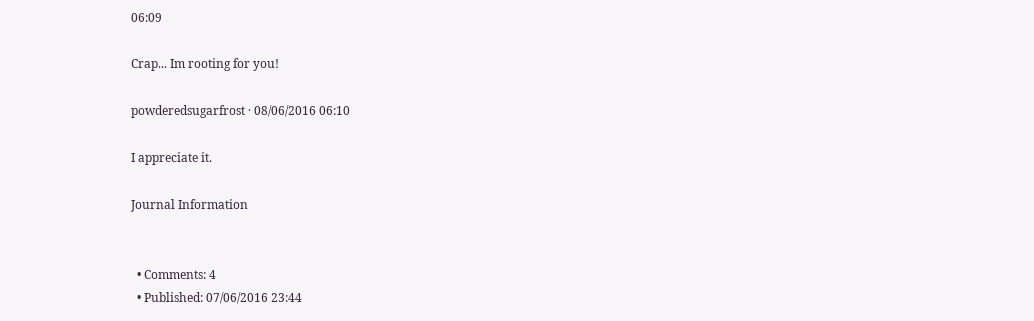06:09

Crap... Im rooting for you!

powderedsugarfrost · 08/06/2016 06:10

I appreciate it.

Journal Information


  • Comments: 4
  • Published: 07/06/2016 23:44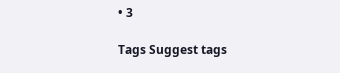• 3

Tags Suggest tags